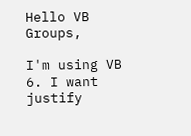Hello VB Groups,

I'm using VB 6. I want justify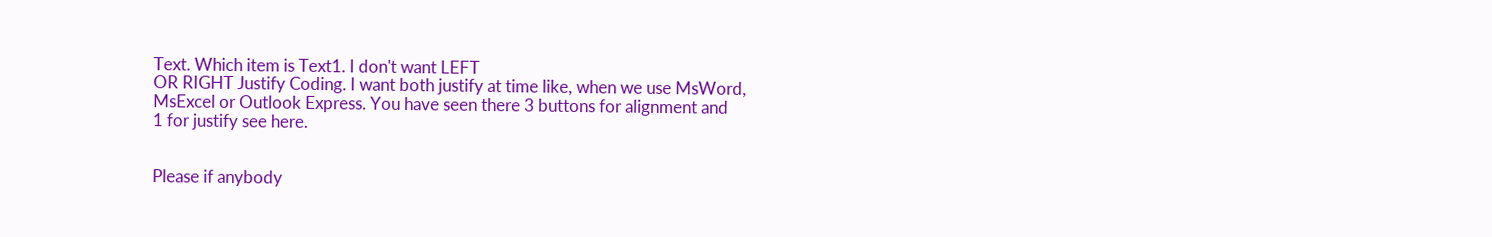Text. Which item is Text1. I don't want LEFT
OR RIGHT Justify Coding. I want both justify at time like, when we use MsWord,
MsExcel or Outlook Express. You have seen there 3 buttons for alignment and
1 for justify see here.


Please if anybody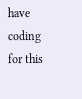have coding for this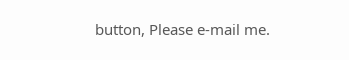button, Please e-mail me.